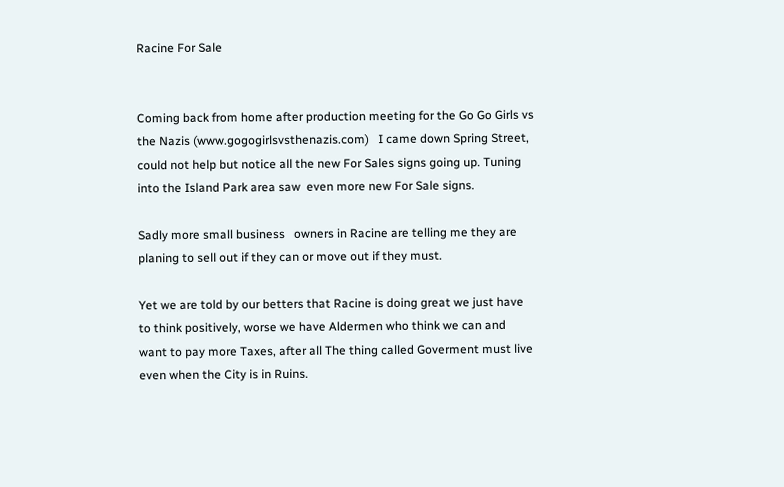Racine For Sale


Coming back from home after production meeting for the Go Go Girls vs the Nazis (www.gogogirlsvsthenazis.com)   I came down Spring Street, could not help but notice all the new For Sales signs going up. Tuning into the Island Park area saw  even more new For Sale signs.

Sadly more small business   owners in Racine are telling me they are planing to sell out if they can or move out if they must.

Yet we are told by our betters that Racine is doing great we just have to think positively, worse we have Aldermen who think we can and want to pay more Taxes, after all The thing called Goverment must live even when the City is in Ruins.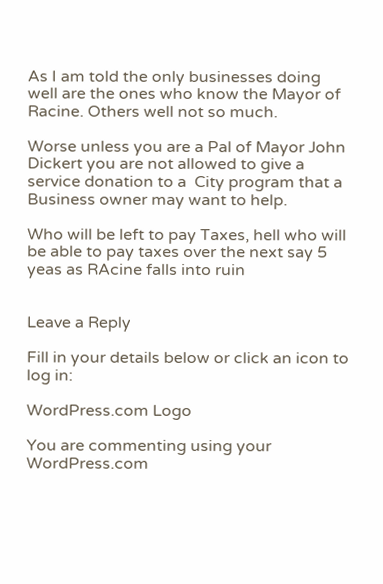As I am told the only businesses doing well are the ones who know the Mayor of Racine. Others well not so much.

Worse unless you are a Pal of Mayor John Dickert you are not allowed to give a service donation to a  City program that a Business owner may want to help.

Who will be left to pay Taxes, hell who will be able to pay taxes over the next say 5 yeas as RAcine falls into ruin


Leave a Reply

Fill in your details below or click an icon to log in:

WordPress.com Logo

You are commenting using your WordPress.com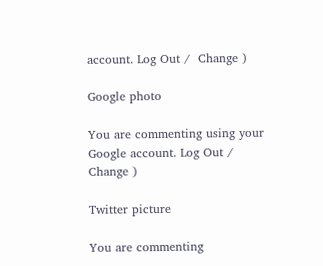account. Log Out /  Change )

Google photo

You are commenting using your Google account. Log Out /  Change )

Twitter picture

You are commenting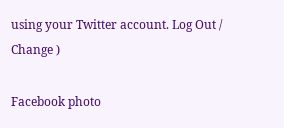using your Twitter account. Log Out /  Change )

Facebook photo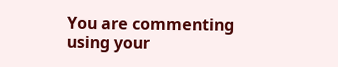You are commenting using your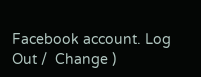Facebook account. Log Out /  Change )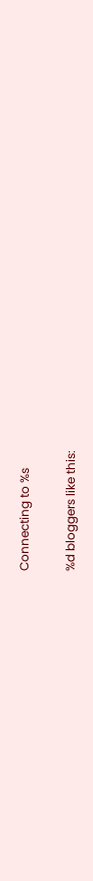Connecting to %s

%d bloggers like this: